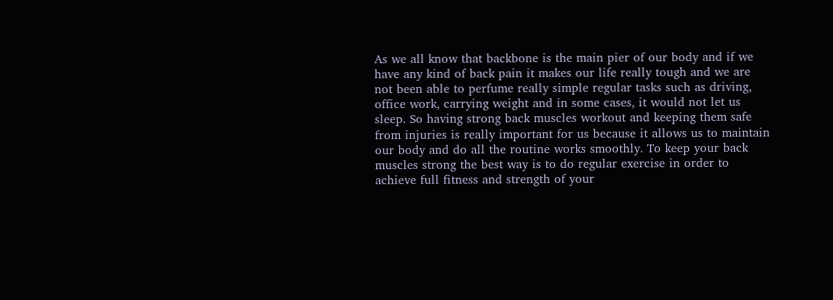As we all know that backbone is the main pier of our body and if we have any kind of back pain it makes our life really tough and we are not been able to perfume really simple regular tasks such as driving, office work, carrying weight and in some cases, it would not let us sleep. So having strong back muscles workout and keeping them safe from injuries is really important for us because it allows us to maintain our body and do all the routine works smoothly. To keep your back muscles strong the best way is to do regular exercise in order to achieve full fitness and strength of your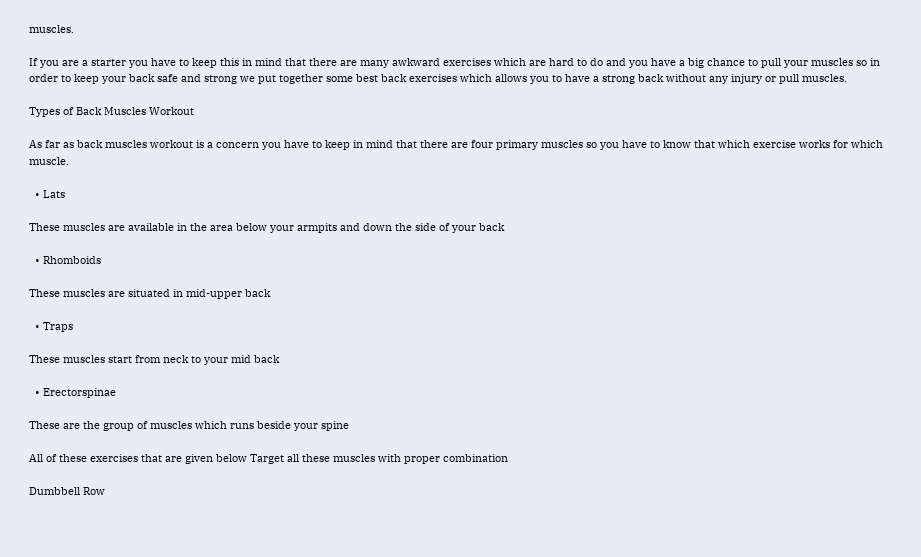muscles.

If you are a starter you have to keep this in mind that there are many awkward exercises which are hard to do and you have a big chance to pull your muscles so in order to keep your back safe and strong we put together some best back exercises which allows you to have a strong back without any injury or pull muscles.

Types of Back Muscles Workout

As far as back muscles workout is a concern you have to keep in mind that there are four primary muscles so you have to know that which exercise works for which muscle.

  • Lats

These muscles are available in the area below your armpits and down the side of your back

  • Rhomboids

These muscles are situated in mid-upper back

  • Traps

These muscles start from neck to your mid back

  • Erectorspinae

These are the group of muscles which runs beside your spine

All of these exercises that are given below Target all these muscles with proper combination

Dumbbell Row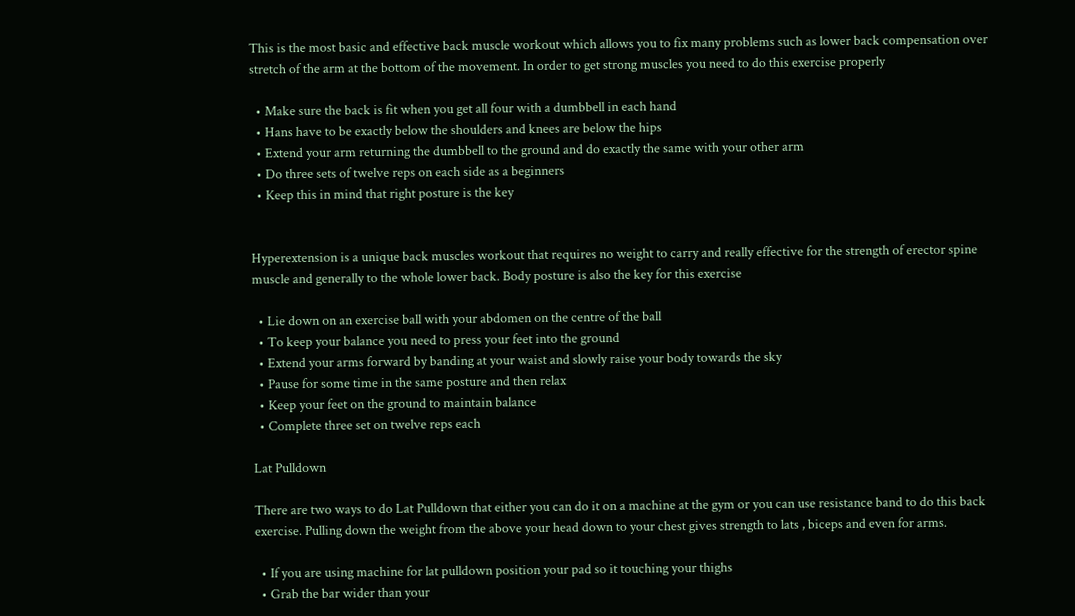This is the most basic and effective back muscle workout which allows you to fix many problems such as lower back compensation over stretch of the arm at the bottom of the movement. In order to get strong muscles you need to do this exercise properly

  • Make sure the back is fit when you get all four with a dumbbell in each hand
  • Hans have to be exactly below the shoulders and knees are below the hips
  • Extend your arm returning the dumbbell to the ground and do exactly the same with your other arm
  • Do three sets of twelve reps on each side as a beginners
  • Keep this in mind that right posture is the key


Hyperextension is a unique back muscles workout that requires no weight to carry and really effective for the strength of erector spine muscle and generally to the whole lower back. Body posture is also the key for this exercise

  • Lie down on an exercise ball with your abdomen on the centre of the ball
  • To keep your balance you need to press your feet into the ground
  • Extend your arms forward by banding at your waist and slowly raise your body towards the sky
  • Pause for some time in the same posture and then relax
  • Keep your feet on the ground to maintain balance
  • Complete three set on twelve reps each

Lat Pulldown

There are two ways to do Lat Pulldown that either you can do it on a machine at the gym or you can use resistance band to do this back exercise. Pulling down the weight from the above your head down to your chest gives strength to lats , biceps and even for arms.

  • If you are using machine for lat pulldown position your pad so it touching your thighs
  • Grab the bar wider than your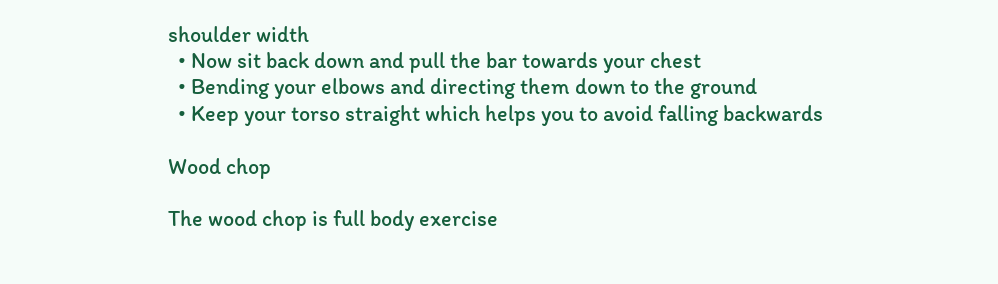shoulder width
  • Now sit back down and pull the bar towards your chest
  • Bending your elbows and directing them down to the ground
  • Keep your torso straight which helps you to avoid falling backwards

Wood chop

The wood chop is full body exercise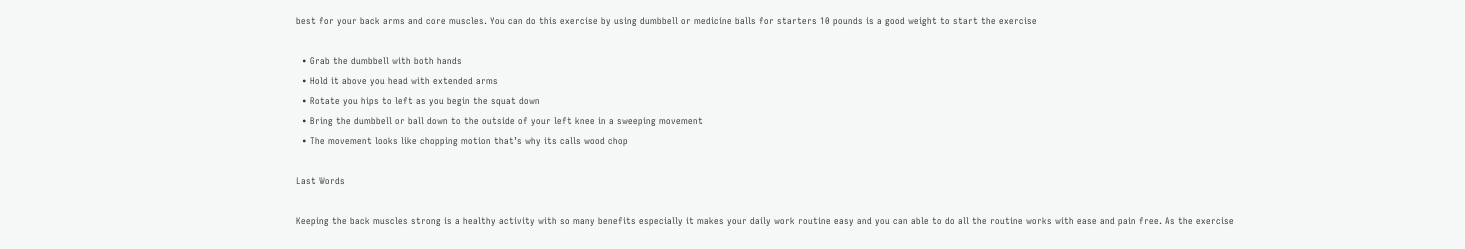best for your back arms and core muscles. You can do this exercise by using dumbbell or medicine balls for starters 10 pounds is a good weight to start the exercise

  • Grab the dumbbell with both hands
  • Hold it above you head with extended arms
  • Rotate you hips to left as you begin the squat down
  • Bring the dumbbell or ball down to the outside of your left knee in a sweeping movement
  • The movement looks like chopping motion that’s why its calls wood chop

Last Words

Keeping the back muscles strong is a healthy activity with so many benefits especially it makes your daily work routine easy and you can able to do all the routine works with ease and pain free. As the exercise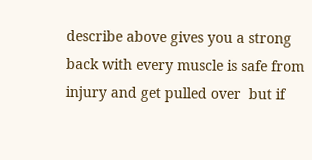describe above gives you a strong back with every muscle is safe from injury and get pulled over  but if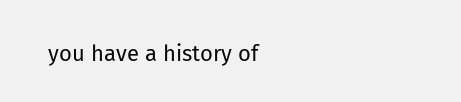you have a history of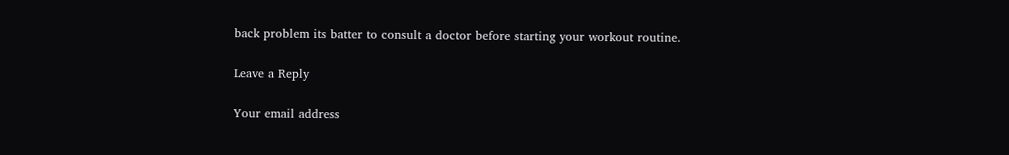back problem its batter to consult a doctor before starting your workout routine.

Leave a Reply

Your email address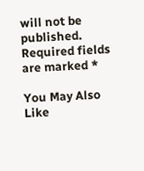will not be published. Required fields are marked *

You May Also Like